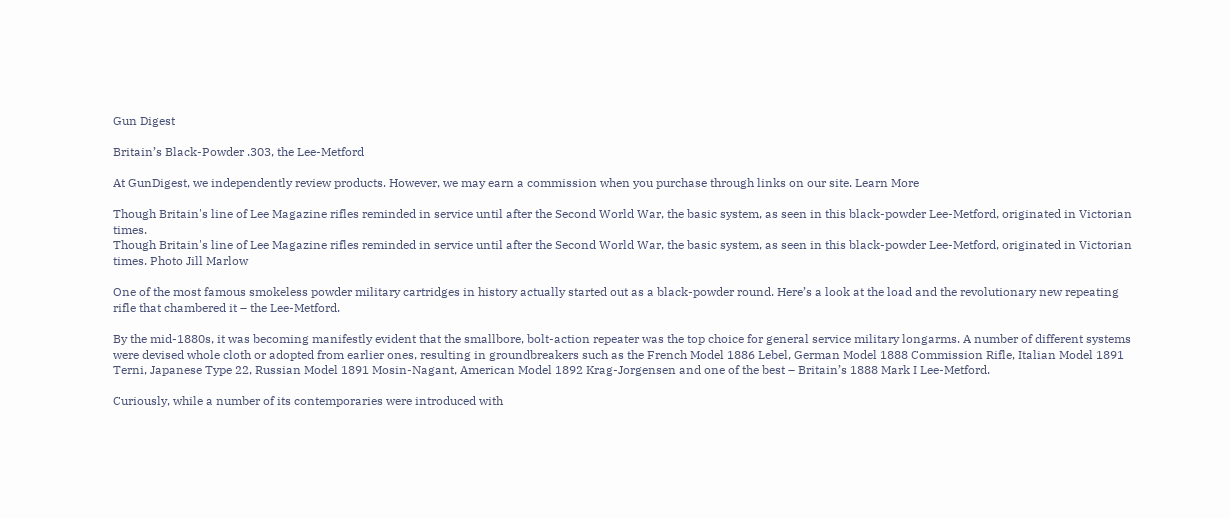Gun Digest

Britain’s Black-Powder .303, the Lee-Metford

At GunDigest, we independently review products. However, we may earn a commission when you purchase through links on our site. Learn More

Though Britain's line of Lee Magazine rifles reminded in service until after the Second World War, the basic system, as seen in this black-powder Lee-Metford, originated in Victorian times.
Though Britain's line of Lee Magazine rifles reminded in service until after the Second World War, the basic system, as seen in this black-powder Lee-Metford, originated in Victorian times. Photo Jill Marlow

One of the most famous smokeless powder military cartridges in history actually started out as a black-powder round. Here’s a look at the load and the revolutionary new repeating rifle that chambered it – the Lee-Metford.

By the mid-1880s, it was becoming manifestly evident that the smallbore, bolt-action repeater was the top choice for general service military longarms. A number of different systems were devised whole cloth or adopted from earlier ones, resulting in groundbreakers such as the French Model 1886 Lebel, German Model 1888 Commission Rifle, Italian Model 1891 Terni, Japanese Type 22, Russian Model 1891 Mosin-Nagant, American Model 1892 Krag-Jorgensen and one of the best – Britain’s 1888 Mark I Lee-Metford.

Curiously, while a number of its contemporaries were introduced with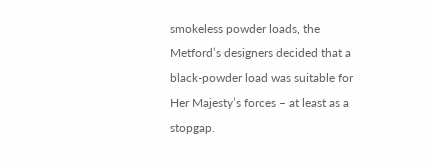smokeless powder loads, the Metford’s designers decided that a black-powder load was suitable for Her Majesty’s forces – at least as a stopgap.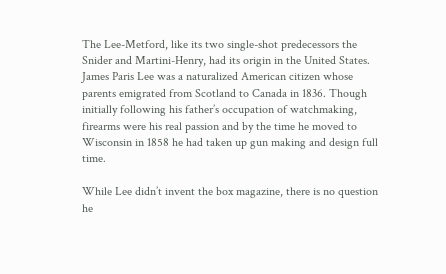The Lee-Metford, like its two single-shot predecessors the Snider and Martini-Henry, had its origin in the United States. James Paris Lee was a naturalized American citizen whose parents emigrated from Scotland to Canada in 1836. Though initially following his father’s occupation of watchmaking, firearms were his real passion and by the time he moved to Wisconsin in 1858 he had taken up gun making and design full time.

While Lee didn’t invent the box magazine, there is no question he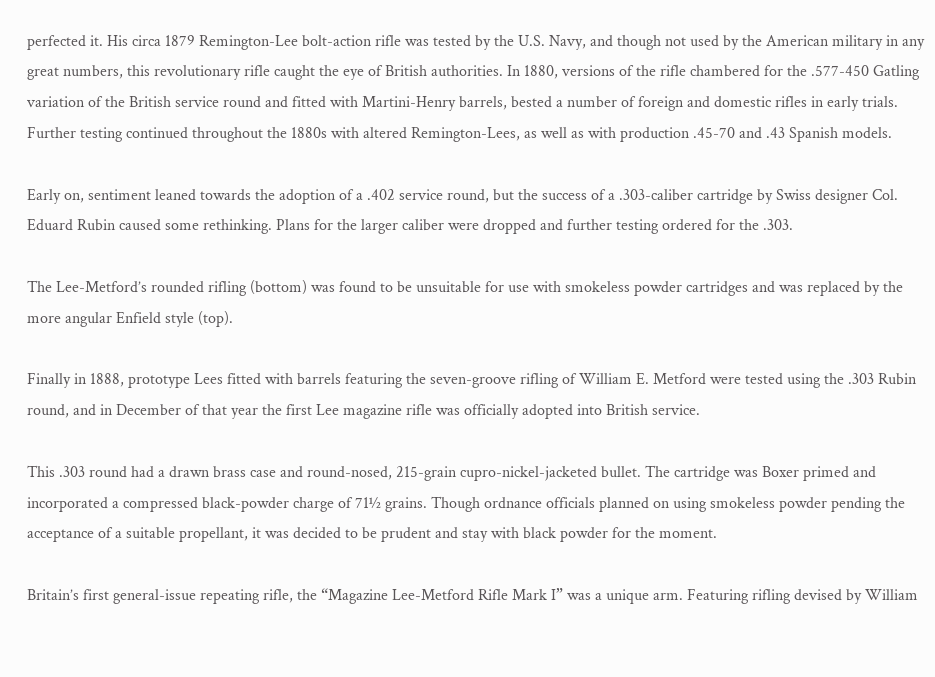perfected it. His circa 1879 Remington-Lee bolt-action rifle was tested by the U.S. Navy, and though not used by the American military in any great numbers, this revolutionary rifle caught the eye of British authorities. In 1880, versions of the rifle chambered for the .577-450 Gatling variation of the British service round and fitted with Martini-Henry barrels, bested a number of foreign and domestic rifles in early trials. Further testing continued throughout the 1880s with altered Remington-Lees, as well as with production .45-70 and .43 Spanish models.

Early on, sentiment leaned towards the adoption of a .402 service round, but the success of a .303-caliber cartridge by Swiss designer Col. Eduard Rubin caused some rethinking. Plans for the larger caliber were dropped and further testing ordered for the .303.

The Lee-Metford’s rounded rifling (bottom) was found to be unsuitable for use with smokeless powder cartridges and was replaced by the more angular Enfield style (top).

Finally in 1888, prototype Lees fitted with barrels featuring the seven-groove rifling of William E. Metford were tested using the .303 Rubin round, and in December of that year the first Lee magazine rifle was officially adopted into British service.

This .303 round had a drawn brass case and round-nosed, 215-grain cupro-nickel-jacketed bullet. The cartridge was Boxer primed and incorporated a compressed black-powder charge of 71½ grains. Though ordnance officials planned on using smokeless powder pending the acceptance of a suitable propellant, it was decided to be prudent and stay with black powder for the moment.

Britain’s first general-issue repeating rifle, the “Magazine Lee-Metford Rifle Mark I” was a unique arm. Featuring rifling devised by William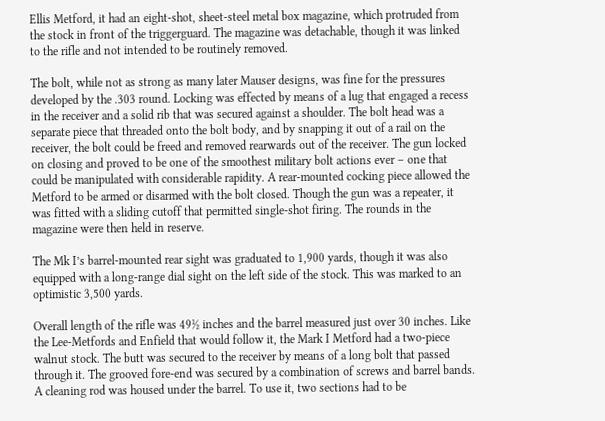Ellis Metford, it had an eight-shot, sheet-steel metal box magazine, which protruded from the stock in front of the triggerguard. The magazine was detachable, though it was linked to the rifle and not intended to be routinely removed.

The bolt, while not as strong as many later Mauser designs, was fine for the pressures developed by the .303 round. Locking was effected by means of a lug that engaged a recess in the receiver and a solid rib that was secured against a shoulder. The bolt head was a separate piece that threaded onto the bolt body, and by snapping it out of a rail on the receiver, the bolt could be freed and removed rearwards out of the receiver. The gun locked on closing and proved to be one of the smoothest military bolt actions ever – one that could be manipulated with considerable rapidity. A rear-mounted cocking piece allowed the Metford to be armed or disarmed with the bolt closed. Though the gun was a repeater, it was fitted with a sliding cutoff that permitted single-shot firing. The rounds in the magazine were then held in reserve.

The Mk I’s barrel-mounted rear sight was graduated to 1,900 yards, though it was also equipped with a long-range dial sight on the left side of the stock. This was marked to an optimistic 3,500 yards.

Overall length of the rifle was 49½ inches and the barrel measured just over 30 inches. Like the Lee-Metfords and Enfield that would follow it, the Mark I Metford had a two-piece walnut stock. The butt was secured to the receiver by means of a long bolt that passed through it. The grooved fore-end was secured by a combination of screws and barrel bands. A cleaning rod was housed under the barrel. To use it, two sections had to be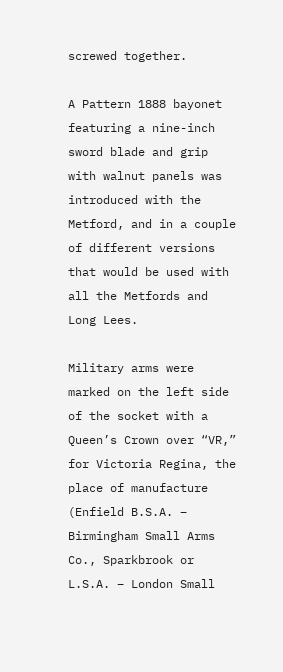screwed together.

A Pattern 1888 bayonet featuring a nine-inch sword blade and grip with walnut panels was introduced with the Metford, and in a couple of different versions that would be used with all the Metfords and Long Lees.

Military arms were marked on the left side of the socket with a Queen’s Crown over “VR,” for Victoria Regina, the place of manufacture (Enfield B.S.A. – Birmingham Small Arms Co., Sparkbrook or L.S.A. – London Small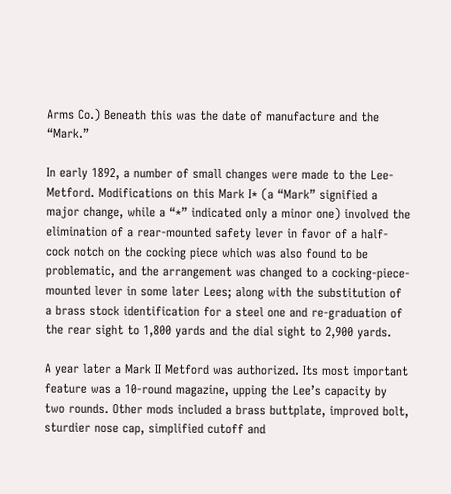Arms Co.) Beneath this was the date of manufacture and the “Mark.”

In early 1892, a number of small changes were made to the Lee-Metford. Modifications on this Mark I* (a “Mark” signified a major change, while a “*” indicated only a minor one) involved the elimination of a rear-mounted safety lever in favor of a half-cock notch on the cocking piece which was also found to be problematic, and the arrangement was changed to a cocking-piece-mounted lever in some later Lees; along with the substitution of a brass stock identification for a steel one and re-graduation of the rear sight to 1,800 yards and the dial sight to 2,900 yards.

A year later a Mark II Metford was authorized. Its most important feature was a 10-round magazine, upping the Lee’s capacity by two rounds. Other mods included a brass buttplate, improved bolt, sturdier nose cap, simplified cutoff and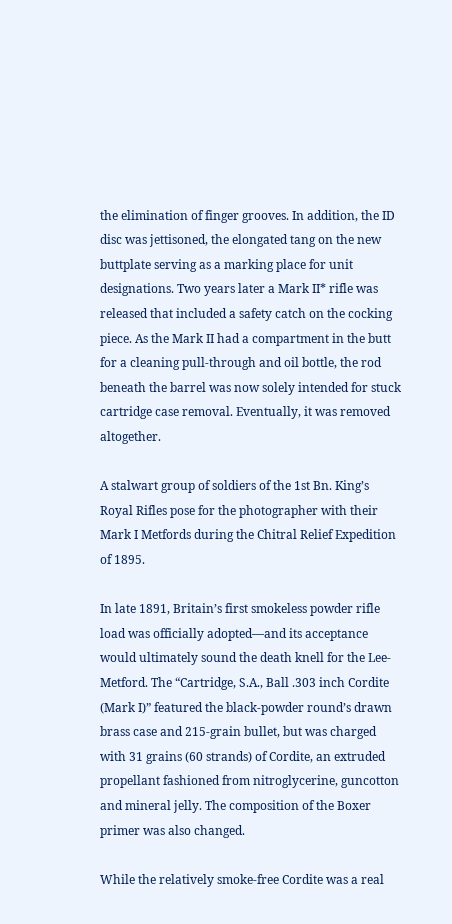the elimination of finger grooves. In addition, the ID disc was jettisoned, the elongated tang on the new buttplate serving as a marking place for unit designations. Two years later a Mark II* rifle was released that included a safety catch on the cocking piece. As the Mark II had a compartment in the butt for a cleaning pull-through and oil bottle, the rod beneath the barrel was now solely intended for stuck cartridge case removal. Eventually, it was removed altogether.

A stalwart group of soldiers of the 1st Bn. King’s Royal Rifles pose for the photographer with their Mark I Metfords during the Chitral Relief Expedition of 1895.

In late 1891, Britain’s first smokeless powder rifle load was officially adopted—and its acceptance would ultimately sound the death knell for the Lee-Metford. The “Cartridge, S.A., Ball .303 inch Cordite (Mark I)” featured the black-powder round’s drawn brass case and 215-grain bullet, but was charged with 31 grains (60 strands) of Cordite, an extruded propellant fashioned from nitroglycerine, guncotton and mineral jelly. The composition of the Boxer primer was also changed.

While the relatively smoke-free Cordite was a real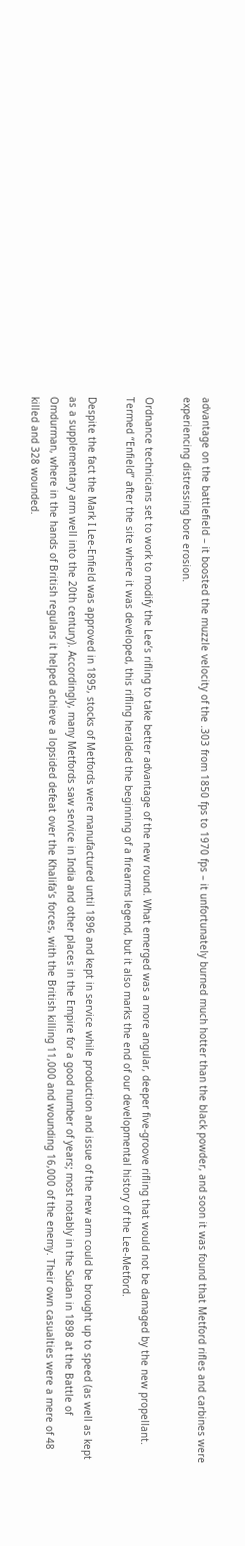advantage on the battlefield – it boosted the muzzle velocity of the .303 from 1850 fps to 1970 fps – it unfortunately burned much hotter than the black powder, and soon it was found that Metford rifles and carbines were experiencing distressing bore erosion.

Ordnance technicians set to work to modify the Lee’s rifling to take better advantage of the new round. What emerged was a more angular, deeper five-groove rifling that would not be damaged by the new propellant. Termed “Enfield” after the site where it was developed, this rifling heralded the beginning of a firearms legend, but it also marks the end of our developmental history of the Lee-Metford.

Despite the fact the Mark I Lee-Enfield was approved in 1895, stocks of Metfords were manufactured until 1896 and kept in service while production and issue of the new arm could be brought up to speed (as well as kept as a supplementary arm well into the 20th century). Accordingly, many Metfords saw service in India and other places in the Empire for a good number of years; most notably in the Sudan in 1898 at the Battle of Omdurman, where in the hands of British regulars it helped achieve a lopsided defeat over the Khalifa’s forces, with the British killing 11,000 and wounding 16,000 of the enemy. Their own casualties were a mere of 48 killed and 328 wounded.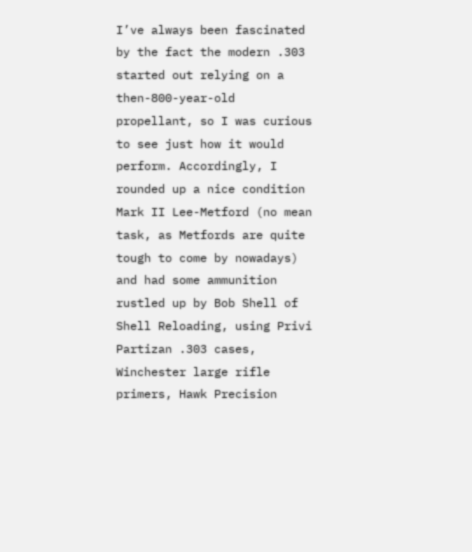I’ve always been fascinated by the fact the modern .303 started out relying on a then-800-year-old propellant, so I was curious to see just how it would perform. Accordingly, I rounded up a nice condition Mark II Lee-Metford (no mean task, as Metfords are quite tough to come by nowadays) and had some ammunition rustled up by Bob Shell of Shell Reloading, using Privi Partizan .303 cases, Winchester large rifle primers, Hawk Precision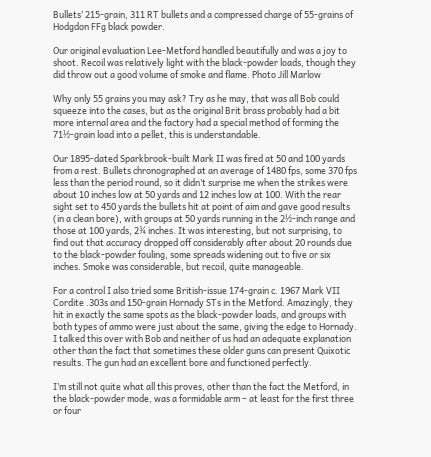Bullets’ 215-grain, 311 RT bullets and a compressed charge of 55-grains of Hodgdon FFg black powder.

Our original evaluation Lee-Metford handled beautifully and was a joy to shoot. Recoil was relatively light with the black-powder loads, though they did throw out a good volume of smoke and flame. Photo Jill Marlow

Why only 55 grains you may ask? Try as he may, that was all Bob could squeeze into the cases, but as the original Brit brass probably had a bit more internal area and the factory had a special method of forming the 71½-grain load into a pellet, this is understandable.

Our 1895-dated Sparkbrook-built Mark II was fired at 50 and 100 yards from a rest. Bullets chronographed at an average of 1480 fps, some 370 fps less than the period round, so it didn’t surprise me when the strikes were about 10 inches low at 50 yards and 12 inches low at 100. With the rear sight set to 450 yards the bullets hit at point of aim and gave good results (in a clean bore), with groups at 50 yards running in the 2½-inch range and those at 100 yards, 2¾ inches. It was interesting, but not surprising, to find out that accuracy dropped off considerably after about 20 rounds due to the black-powder fouling, some spreads widening out to five or six inches. Smoke was considerable, but recoil, quite manageable.

For a control I also tried some British-issue 174-grain c. 1967 Mark VII Cordite .303s and 150-grain Hornady STs in the Metford. Amazingly, they hit in exactly the same spots as the black-powder loads, and groups with both types of ammo were just about the same, giving the edge to Hornady. I talked this over with Bob and neither of us had an adequate explanation other than the fact that sometimes these older guns can present Quixotic results. The gun had an excellent bore and functioned perfectly.

I’m still not quite what all this proves, other than the fact the Metford, in the black-powder mode, was a formidable arm – at least for the first three or four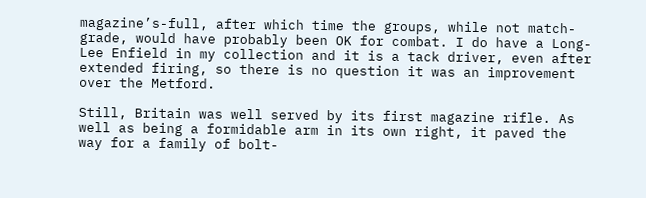magazine’s-full, after which time the groups, while not match-grade, would have probably been OK for combat. I do have a Long-Lee Enfield in my collection and it is a tack driver, even after extended firing, so there is no question it was an improvement over the Metford.

Still, Britain was well served by its first magazine rifle. As well as being a formidable arm in its own right, it paved the way for a family of bolt-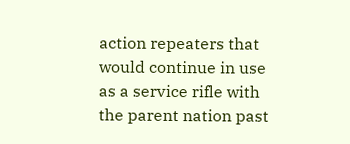action repeaters that would continue in use as a service rifle with the parent nation past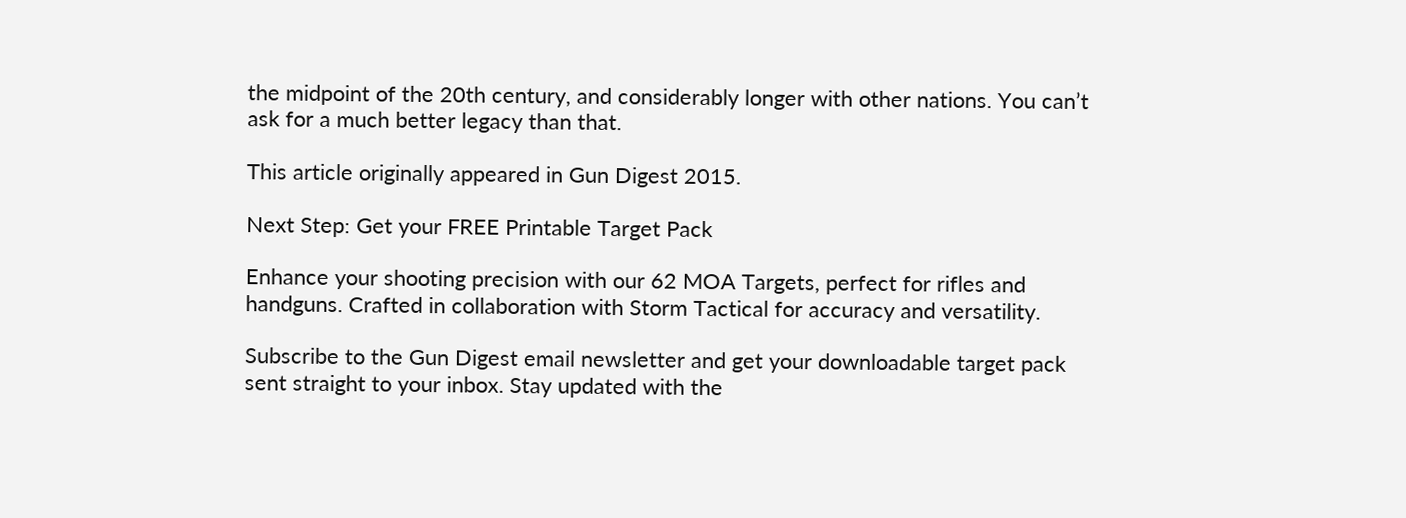the midpoint of the 20th century, and considerably longer with other nations. You can’t ask for a much better legacy than that.

This article originally appeared in Gun Digest 2015.

Next Step: Get your FREE Printable Target Pack

Enhance your shooting precision with our 62 MOA Targets, perfect for rifles and handguns. Crafted in collaboration with Storm Tactical for accuracy and versatility.

Subscribe to the Gun Digest email newsletter and get your downloadable target pack sent straight to your inbox. Stay updated with the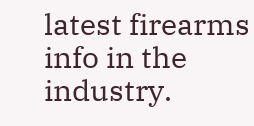latest firearms info in the industry.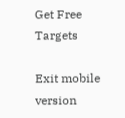Get Free Targets

Exit mobile version